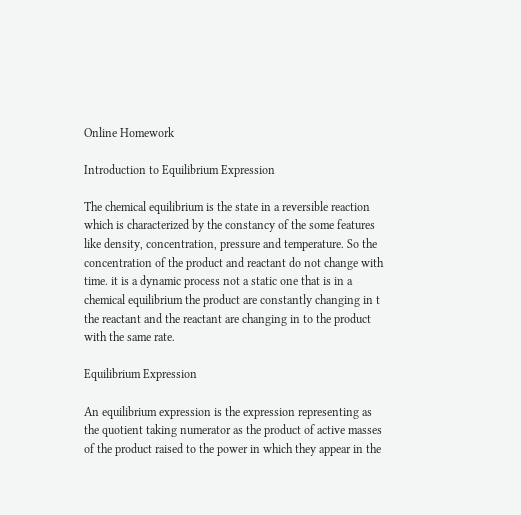Online Homework

Introduction to Equilibrium Expression

The chemical equilibrium is the state in a reversible reaction which is characterized by the constancy of the some features like density, concentration, pressure and temperature. So the concentration of the product and reactant do not change with time. it is a dynamic process not a static one that is in a chemical equilibrium the product are constantly changing in t the reactant and the reactant are changing in to the product with the same rate.

Equilibrium Expression

An equilibrium expression is the expression representing as the quotient taking numerator as the product of active masses of the product raised to the power in which they appear in the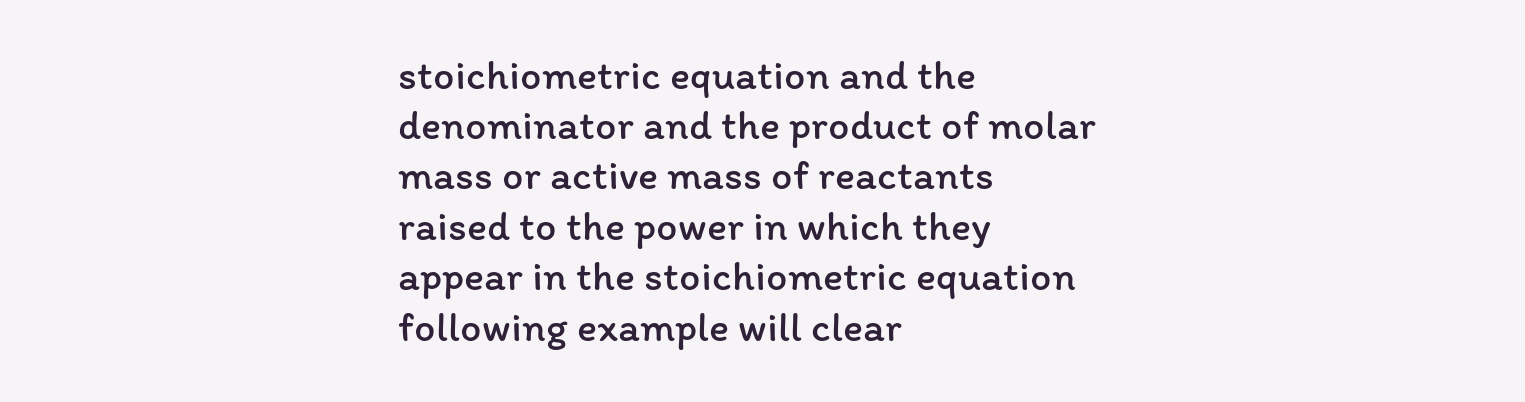stoichiometric equation and the denominator and the product of molar mass or active mass of reactants raised to the power in which they appear in the stoichiometric equation following example will clear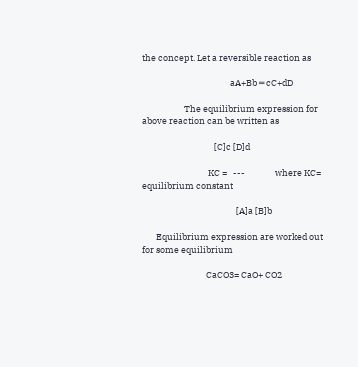the concept. Let a reversible reaction as

                                            aA+Bb ═ cC+dD

                     The equilibrium expression for above reaction can be written as

                                    [C]c [D]d

                                 KC =   ---               where KC= equilibrium constant

                                               [A]a [B]b

       Equilibrium expression are worked out for some equilibrium

                                CaCO3= CaO+ CO2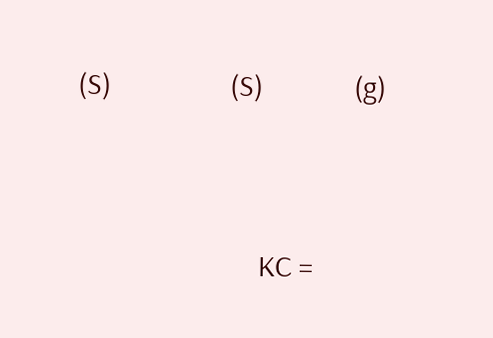(S)                 (S)             (g)


                          KC =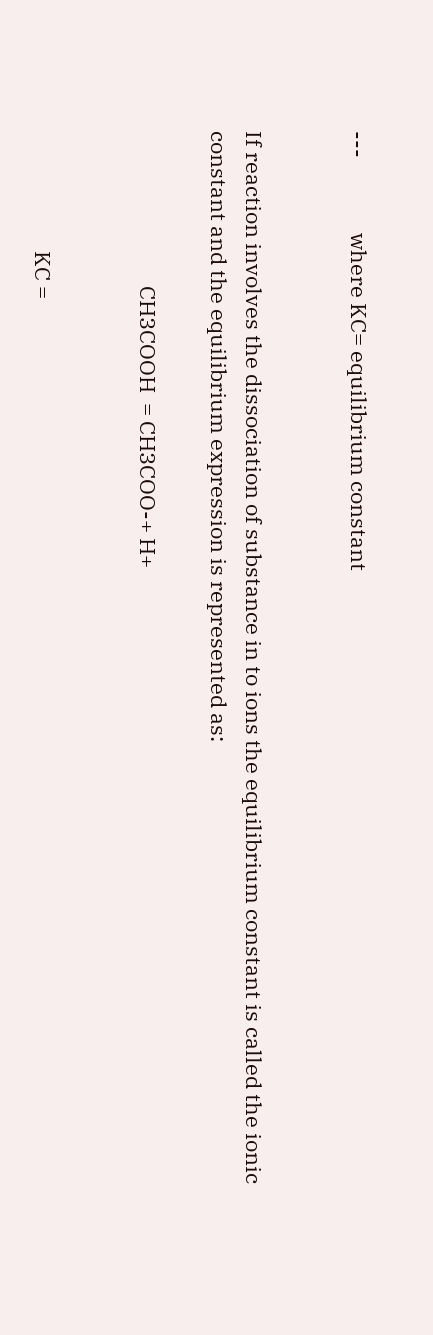---               where KC= equilibrium constant


If reaction involves the dissociation of substance in to ions the equilibrium constant is called the ionic constant and the equilibrium expression is represented as:

                               CH3COOH  = CH3COO-+ H+


                        KC =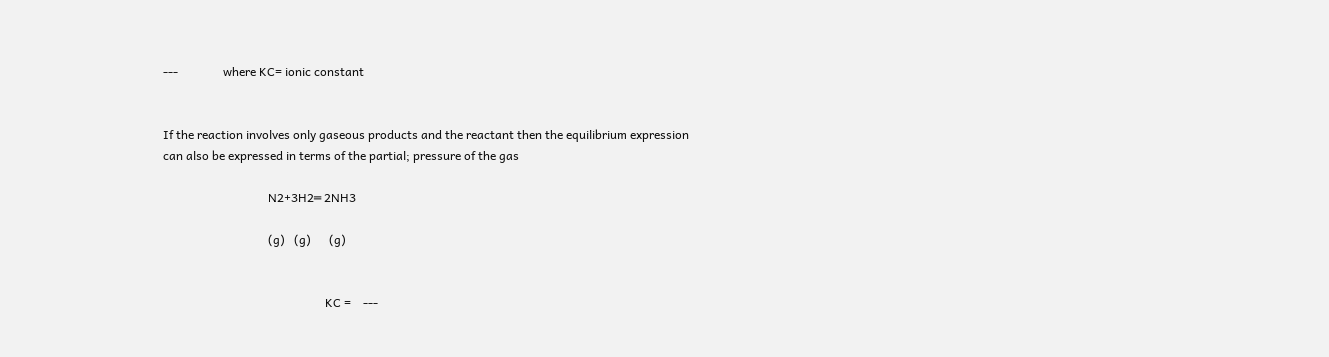---               where KC= ionic constant


If the reaction involves only gaseous products and the reactant then the equilibrium expression can also be expressed in terms of the partial; pressure of the gas

                                   N2+3H2═ 2NH3

                                   (g)   (g)      (g)


                                                      KC =    ---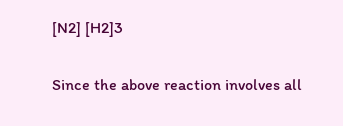[N2] [H2]3

Since the above reaction involves all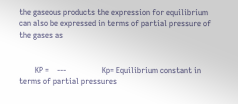the gaseous products the expression for equilibrium can also be expressed in terms of partial pressure of the gases as


        KP =    ---                  Kp= Equilibrium constant in terms of partial pressures